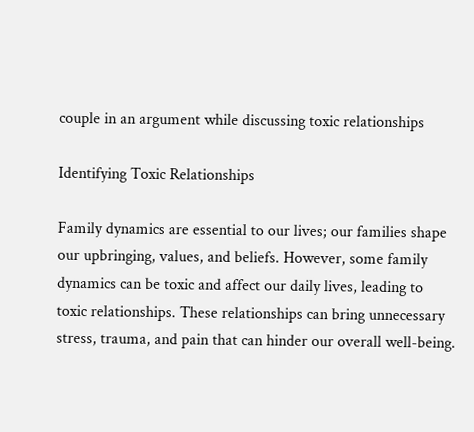couple in an argument while discussing toxic relationships

Identifying Toxic Relationships

Family dynamics are essential to our lives; our families shape our upbringing, values, and beliefs. However, some family dynamics can be toxic and affect our daily lives, leading to toxic relationships. These relationships can bring unnecessary stress, trauma, and pain that can hinder our overall well-being.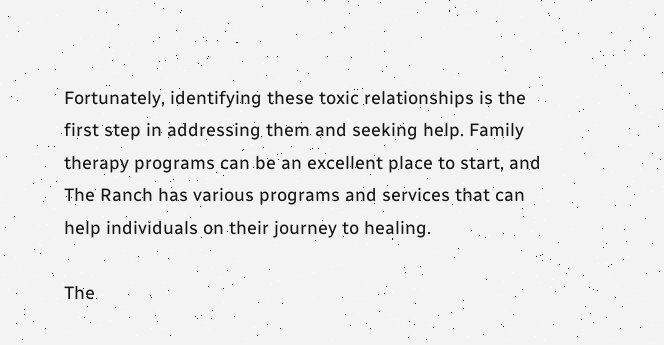Fortunately, identifying these toxic relationships is the first step in addressing them and seeking help. Family therapy programs can be an excellent place to start, and The Ranch has various programs and services that can help individuals on their journey to healing.

The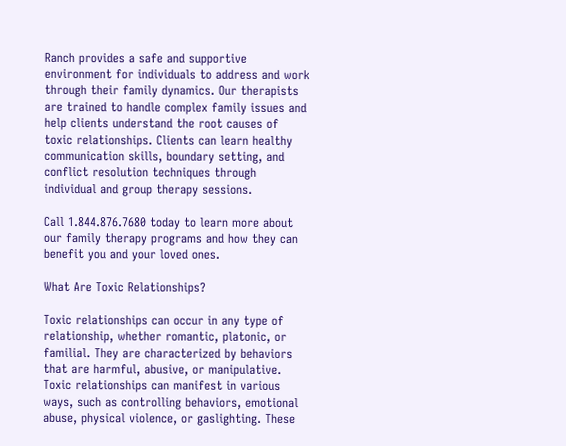Ranch provides a safe and supportive environment for individuals to address and work through their family dynamics. Our therapists are trained to handle complex family issues and help clients understand the root causes of toxic relationships. Clients can learn healthy communication skills, boundary setting, and conflict resolution techniques through individual and group therapy sessions.

Call 1.844.876.7680 today to learn more about our family therapy programs and how they can benefit you and your loved ones.

What Are Toxic Relationships?

Toxic relationships can occur in any type of relationship, whether romantic, platonic, or familial. They are characterized by behaviors that are harmful, abusive, or manipulative. Toxic relationships can manifest in various ways, such as controlling behaviors, emotional abuse, physical violence, or gaslighting. These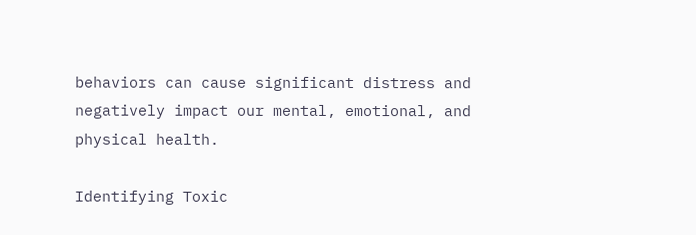behaviors can cause significant distress and negatively impact our mental, emotional, and physical health.

Identifying Toxic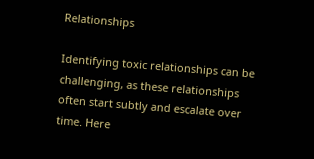Relationships

Identifying toxic relationships can be challenging, as these relationships often start subtly and escalate over time. Here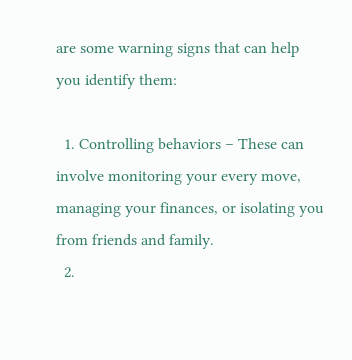are some warning signs that can help you identify them:

  1. Controlling behaviors – These can involve monitoring your every move, managing your finances, or isolating you from friends and family.
  2.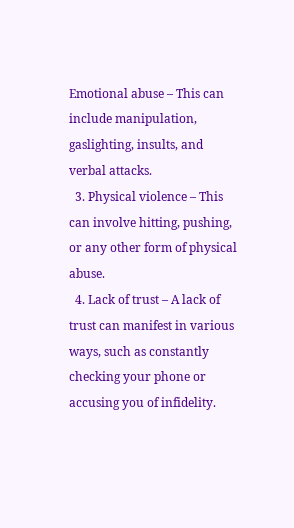Emotional abuse – This can include manipulation, gaslighting, insults, and verbal attacks.
  3. Physical violence – This can involve hitting, pushing, or any other form of physical abuse.
  4. Lack of trust – A lack of trust can manifest in various ways, such as constantly checking your phone or accusing you of infidelity.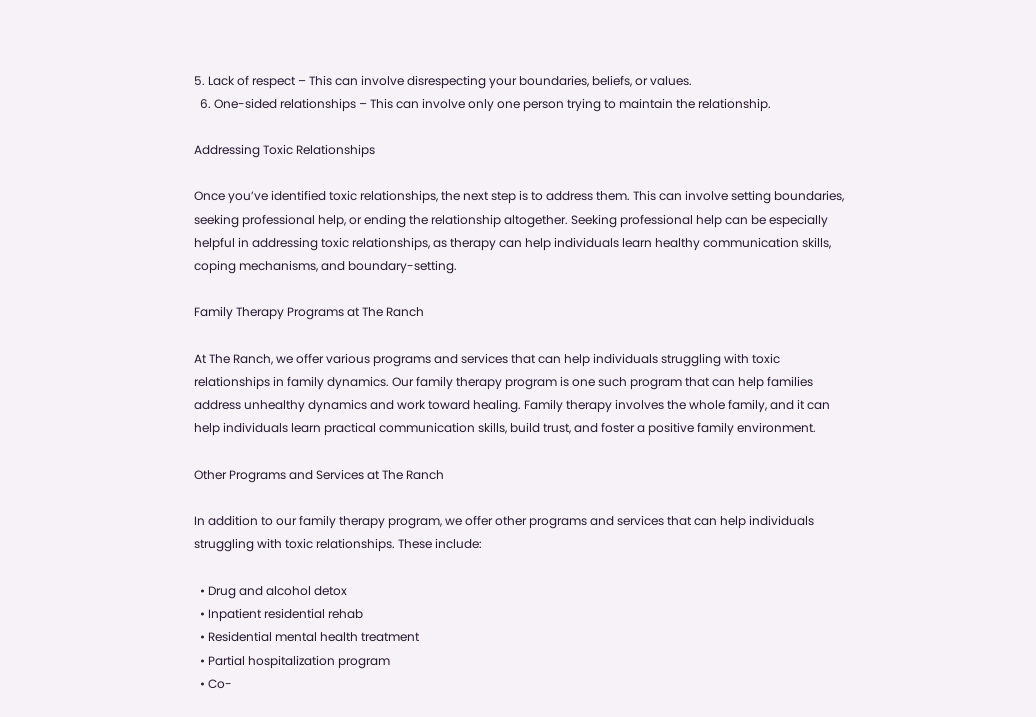5. Lack of respect – This can involve disrespecting your boundaries, beliefs, or values.
  6. One-sided relationships – This can involve only one person trying to maintain the relationship.

Addressing Toxic Relationships

Once you’ve identified toxic relationships, the next step is to address them. This can involve setting boundaries, seeking professional help, or ending the relationship altogether. Seeking professional help can be especially helpful in addressing toxic relationships, as therapy can help individuals learn healthy communication skills, coping mechanisms, and boundary-setting.

Family Therapy Programs at The Ranch

At The Ranch, we offer various programs and services that can help individuals struggling with toxic relationships in family dynamics. Our family therapy program is one such program that can help families address unhealthy dynamics and work toward healing. Family therapy involves the whole family, and it can help individuals learn practical communication skills, build trust, and foster a positive family environment.

Other Programs and Services at The Ranch

In addition to our family therapy program, we offer other programs and services that can help individuals struggling with toxic relationships. These include:

  • Drug and alcohol detox
  • Inpatient residential rehab
  • Residential mental health treatment
  • Partial hospitalization program
  • Co-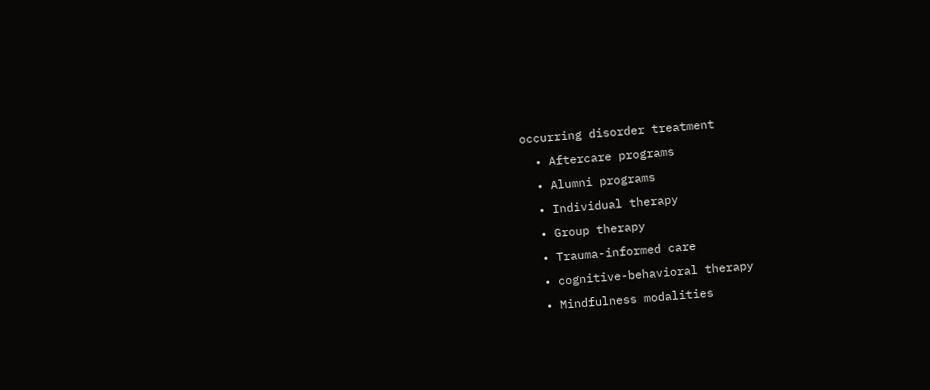occurring disorder treatment
  • Aftercare programs
  • Alumni programs
  • Individual therapy
  • Group therapy
  • Trauma-informed care
  • cognitive-behavioral therapy
  • Mindfulness modalities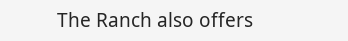The Ranch also offers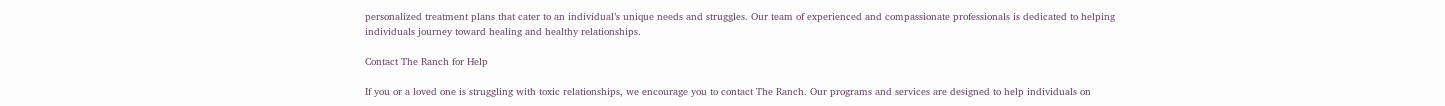personalized treatment plans that cater to an individual’s unique needs and struggles. Our team of experienced and compassionate professionals is dedicated to helping individuals journey toward healing and healthy relationships.

Contact The Ranch for Help

If you or a loved one is struggling with toxic relationships, we encourage you to contact The Ranch. Our programs and services are designed to help individuals on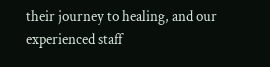their journey to healing, and our experienced staff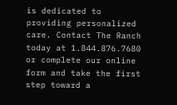is dedicated to providing personalized care. Contact The Ranch today at 1.844.876.7680 or complete our online form and take the first step toward a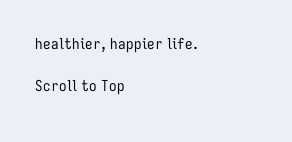healthier, happier life.

Scroll to Top